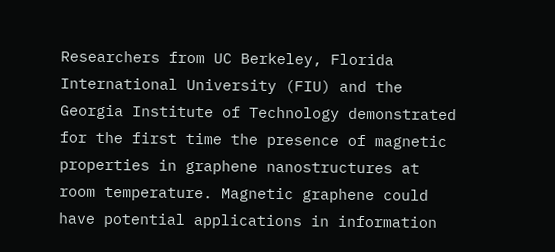Researchers from UC Berkeley, Florida International University (FIU) and the Georgia Institute of Technology demonstrated for the first time the presence of magnetic properties in graphene nanostructures at room temperature. Magnetic graphene could have potential applications in information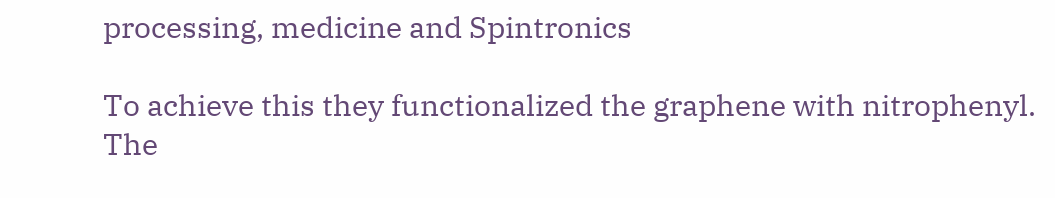processing, medicine and Spintronics

To achieve this they functionalized the graphene with nitrophenyl. The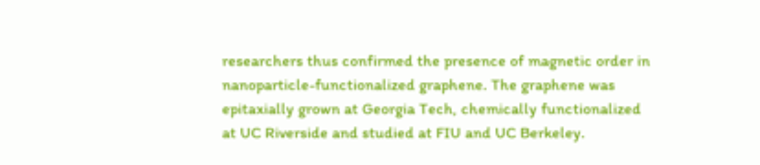researchers thus confirmed the presence of magnetic order in nanoparticle-functionalized graphene. The graphene was epitaxially grown at Georgia Tech, chemically functionalized at UC Riverside and studied at FIU and UC Berkeley.